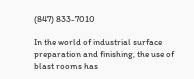(847) 833-7010

In the world of industrial surface preparation and finishing, the use of blast rooms has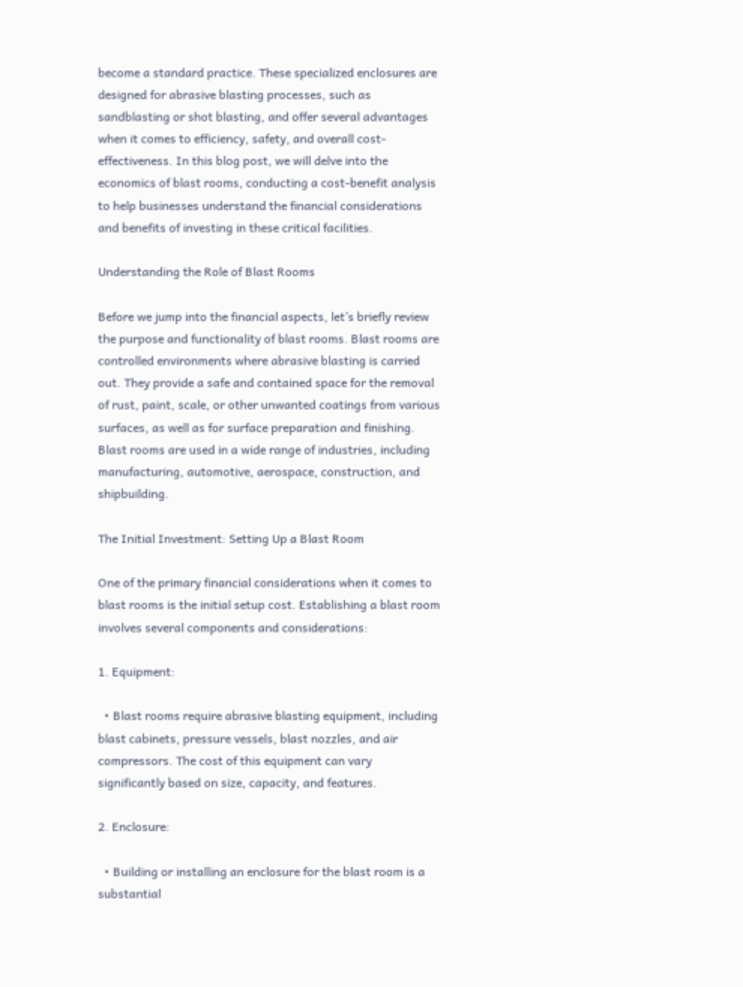become a standard practice. These specialized enclosures are designed for abrasive blasting processes, such as sandblasting or shot blasting, and offer several advantages when it comes to efficiency, safety, and overall cost-effectiveness. In this blog post, we will delve into the economics of blast rooms, conducting a cost-benefit analysis to help businesses understand the financial considerations and benefits of investing in these critical facilities.

Understanding the Role of Blast Rooms

Before we jump into the financial aspects, let’s briefly review the purpose and functionality of blast rooms. Blast rooms are controlled environments where abrasive blasting is carried out. They provide a safe and contained space for the removal of rust, paint, scale, or other unwanted coatings from various surfaces, as well as for surface preparation and finishing. Blast rooms are used in a wide range of industries, including manufacturing, automotive, aerospace, construction, and shipbuilding.

The Initial Investment: Setting Up a Blast Room

One of the primary financial considerations when it comes to blast rooms is the initial setup cost. Establishing a blast room involves several components and considerations:

1. Equipment:

  • Blast rooms require abrasive blasting equipment, including blast cabinets, pressure vessels, blast nozzles, and air compressors. The cost of this equipment can vary significantly based on size, capacity, and features.

2. Enclosure:

  • Building or installing an enclosure for the blast room is a substantial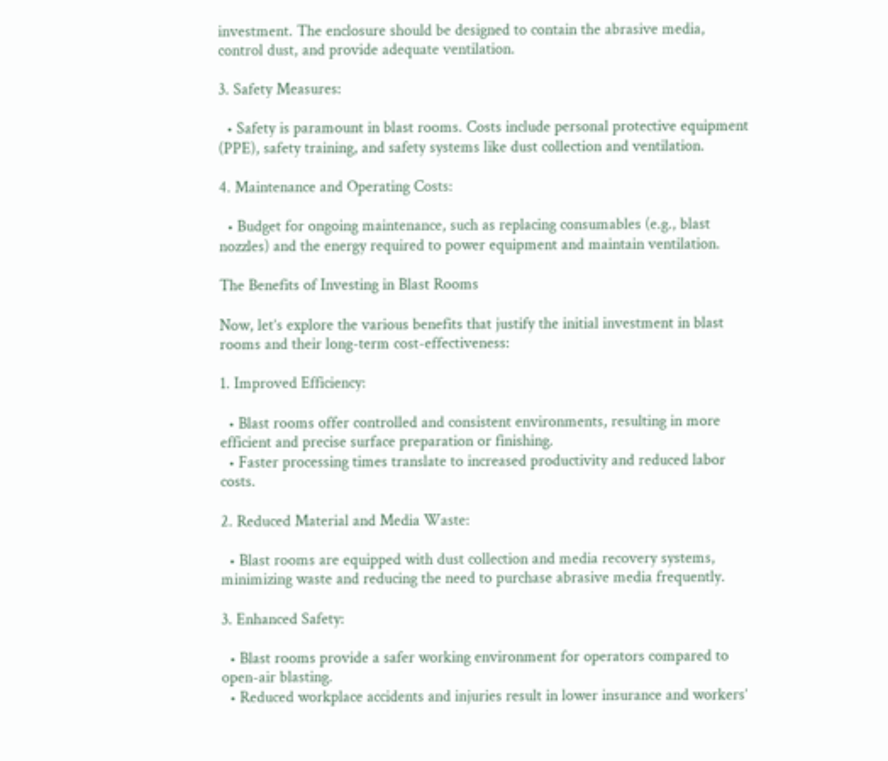investment. The enclosure should be designed to contain the abrasive media, control dust, and provide adequate ventilation.

3. Safety Measures:

  • Safety is paramount in blast rooms. Costs include personal protective equipment (PPE), safety training, and safety systems like dust collection and ventilation.

4. Maintenance and Operating Costs:

  • Budget for ongoing maintenance, such as replacing consumables (e.g., blast nozzles) and the energy required to power equipment and maintain ventilation.

The Benefits of Investing in Blast Rooms

Now, let’s explore the various benefits that justify the initial investment in blast rooms and their long-term cost-effectiveness:

1. Improved Efficiency:

  • Blast rooms offer controlled and consistent environments, resulting in more efficient and precise surface preparation or finishing.
  • Faster processing times translate to increased productivity and reduced labor costs.

2. Reduced Material and Media Waste:

  • Blast rooms are equipped with dust collection and media recovery systems, minimizing waste and reducing the need to purchase abrasive media frequently.

3. Enhanced Safety:

  • Blast rooms provide a safer working environment for operators compared to open-air blasting.
  • Reduced workplace accidents and injuries result in lower insurance and workers’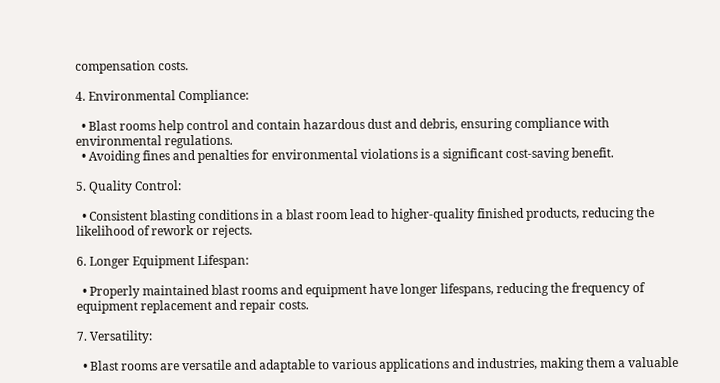compensation costs.

4. Environmental Compliance:

  • Blast rooms help control and contain hazardous dust and debris, ensuring compliance with environmental regulations.
  • Avoiding fines and penalties for environmental violations is a significant cost-saving benefit.

5. Quality Control:

  • Consistent blasting conditions in a blast room lead to higher-quality finished products, reducing the likelihood of rework or rejects.

6. Longer Equipment Lifespan:

  • Properly maintained blast rooms and equipment have longer lifespans, reducing the frequency of equipment replacement and repair costs.

7. Versatility:

  • Blast rooms are versatile and adaptable to various applications and industries, making them a valuable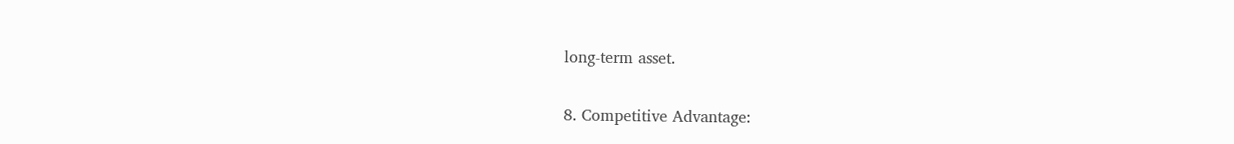long-term asset.

8. Competitive Advantage: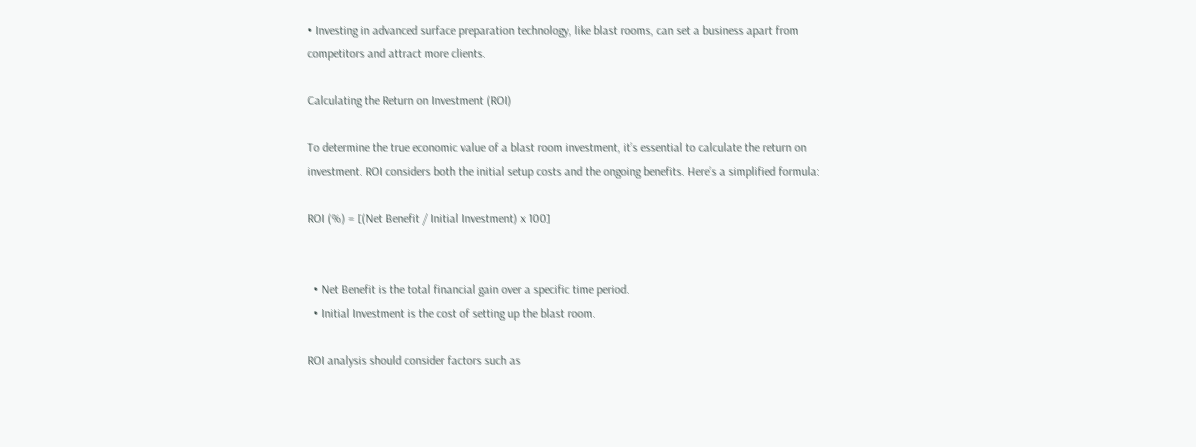• Investing in advanced surface preparation technology, like blast rooms, can set a business apart from competitors and attract more clients.

Calculating the Return on Investment (ROI)

To determine the true economic value of a blast room investment, it’s essential to calculate the return on investment. ROI considers both the initial setup costs and the ongoing benefits. Here’s a simplified formula:

ROI (%) = [(Net Benefit / Initial Investment) x 100]


  • Net Benefit is the total financial gain over a specific time period.
  • Initial Investment is the cost of setting up the blast room.

ROI analysis should consider factors such as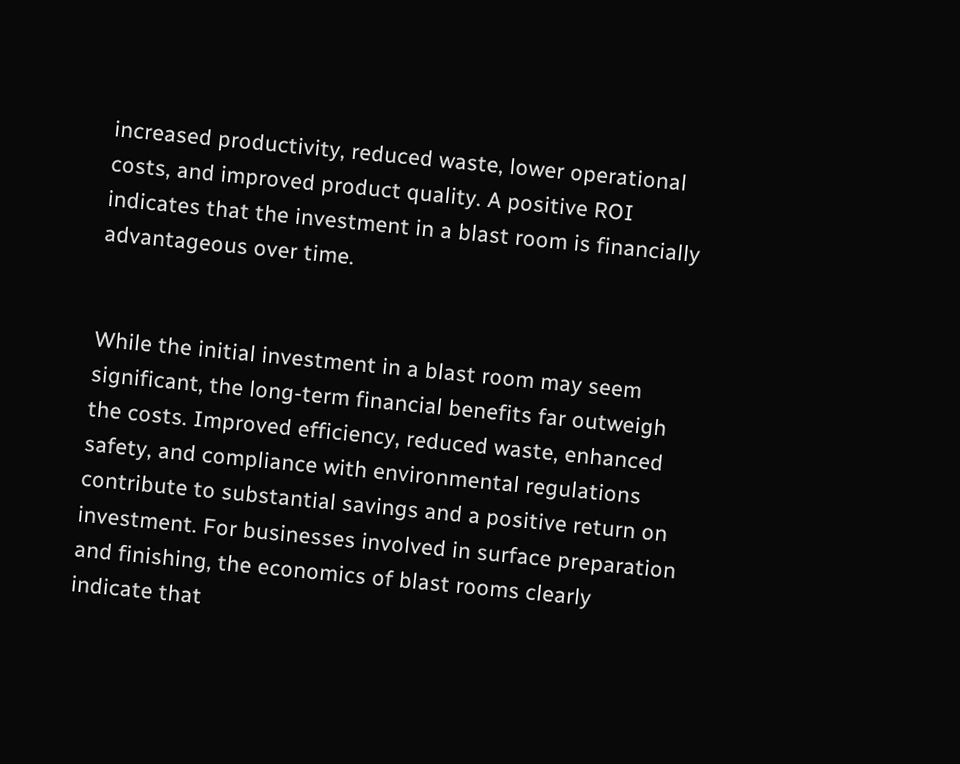increased productivity, reduced waste, lower operational costs, and improved product quality. A positive ROI indicates that the investment in a blast room is financially advantageous over time.


While the initial investment in a blast room may seem significant, the long-term financial benefits far outweigh the costs. Improved efficiency, reduced waste, enhanced safety, and compliance with environmental regulations contribute to substantial savings and a positive return on investment. For businesses involved in surface preparation and finishing, the economics of blast rooms clearly indicate that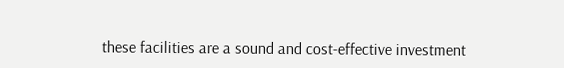these facilities are a sound and cost-effective investment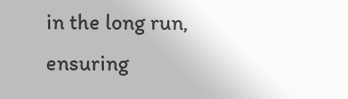in the long run, ensuring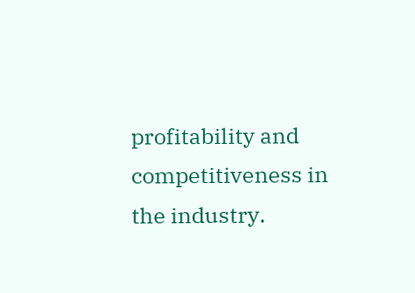profitability and competitiveness in the industry.